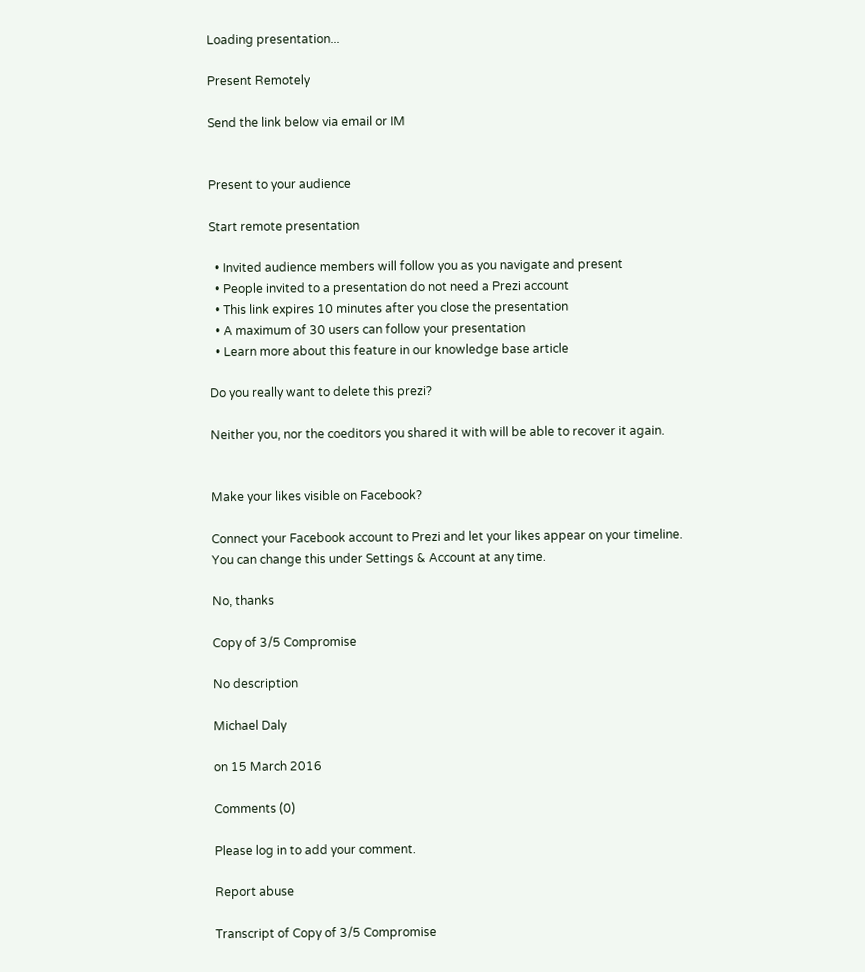Loading presentation...

Present Remotely

Send the link below via email or IM


Present to your audience

Start remote presentation

  • Invited audience members will follow you as you navigate and present
  • People invited to a presentation do not need a Prezi account
  • This link expires 10 minutes after you close the presentation
  • A maximum of 30 users can follow your presentation
  • Learn more about this feature in our knowledge base article

Do you really want to delete this prezi?

Neither you, nor the coeditors you shared it with will be able to recover it again.


Make your likes visible on Facebook?

Connect your Facebook account to Prezi and let your likes appear on your timeline.
You can change this under Settings & Account at any time.

No, thanks

Copy of 3/5 Compromise

No description

Michael Daly

on 15 March 2016

Comments (0)

Please log in to add your comment.

Report abuse

Transcript of Copy of 3/5 Compromise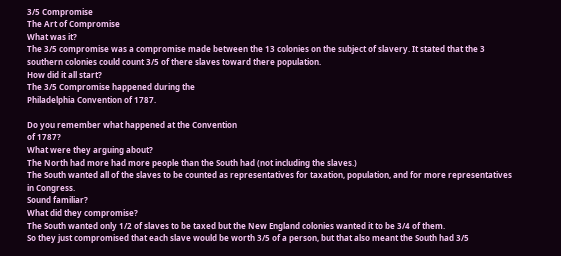3/5 Compromise
The Art of Compromise
What was it?
The 3/5 compromise was a compromise made between the 13 colonies on the subject of slavery. It stated that the 3 southern colonies could count 3/5 of there slaves toward there population.
How did it all start?
The 3/5 Compromise happened during the
Philadelphia Convention of 1787.

Do you remember what happened at the Convention
of 1787?
What were they arguing about?
The North had more had more people than the South had (not including the slaves.)
The South wanted all of the slaves to be counted as representatives for taxation, population, and for more representatives in Congress.
Sound familiar?
What did they compromise?
The South wanted only 1/2 of slaves to be taxed but the New England colonies wanted it to be 3/4 of them.
So they just compromised that each slave would be worth 3/5 of a person, but that also meant the South had 3/5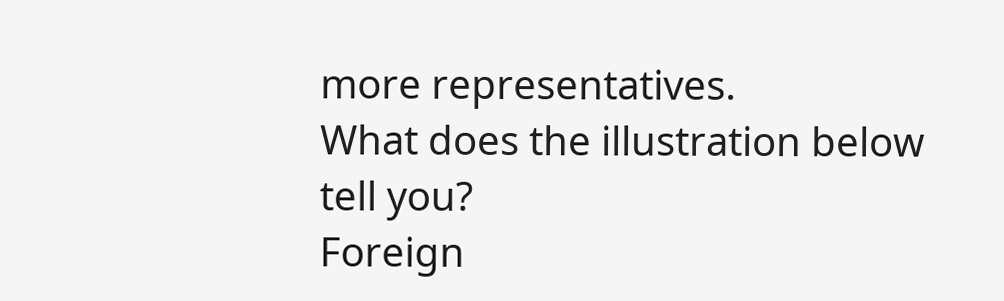more representatives.
What does the illustration below tell you?
Foreign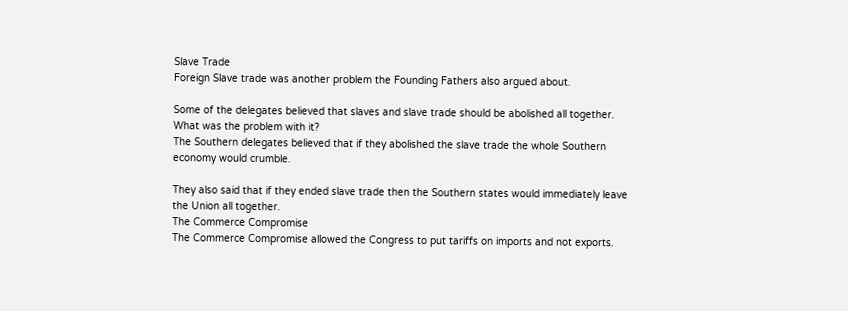Slave Trade
Foreign Slave trade was another problem the Founding Fathers also argued about.

Some of the delegates believed that slaves and slave trade should be abolished all together.
What was the problem with it?
The Southern delegates believed that if they abolished the slave trade the whole Southern economy would crumble.

They also said that if they ended slave trade then the Southern states would immediately leave the Union all together.
The Commerce Compromise
The Commerce Compromise allowed the Congress to put tariffs on imports and not exports.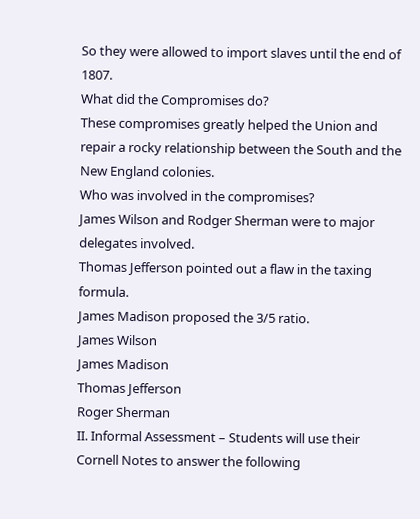So they were allowed to import slaves until the end of 1807.
What did the Compromises do?
These compromises greatly helped the Union and repair a rocky relationship between the South and the New England colonies.
Who was involved in the compromises?
James Wilson and Rodger Sherman were to major delegates involved.
Thomas Jefferson pointed out a flaw in the taxing formula.
James Madison proposed the 3/5 ratio.
James Wilson
James Madison
Thomas Jefferson
Roger Sherman
II. Informal Assessment – Students will use their Cornell Notes to answer the following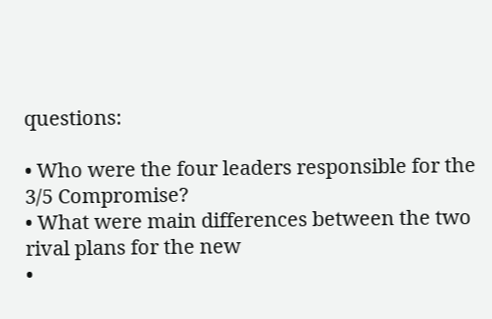questions:

• Who were the four leaders responsible for the 3/5 Compromise?
• What were main differences between the two rival plans for the new
•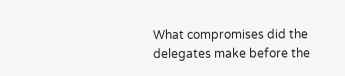What compromises did the delegates make before the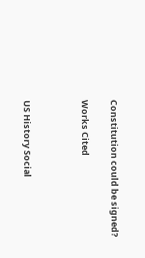Constitution could be signed?

Works Cited



US History Social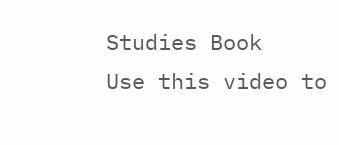Studies Book
Use this video to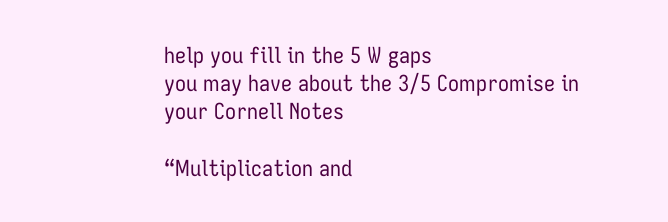help you fill in the 5 W gaps
you may have about the 3/5 Compromise in your Cornell Notes

“Multiplication and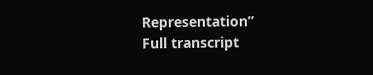Representation”
Full transcript